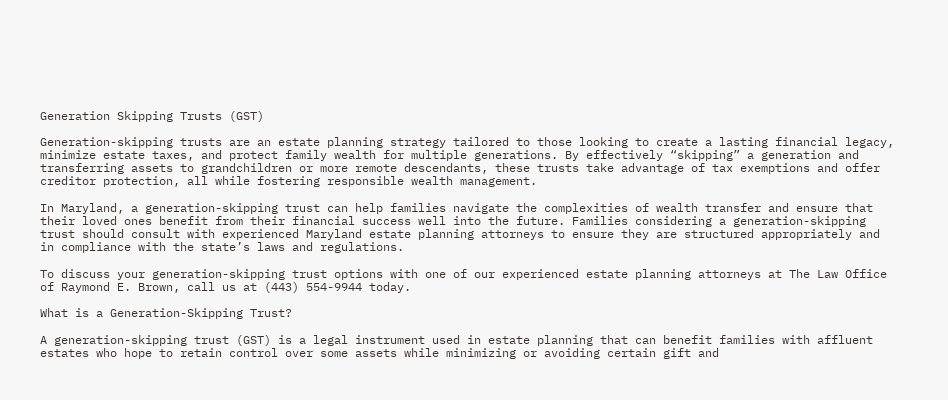Generation Skipping Trusts (GST)

Generation-skipping trusts are an estate planning strategy tailored to those looking to create a lasting financial legacy, minimize estate taxes, and protect family wealth for multiple generations. By effectively “skipping” a generation and transferring assets to grandchildren or more remote descendants, these trusts take advantage of tax exemptions and offer creditor protection, all while fostering responsible wealth management.

In Maryland, a generation-skipping trust can help families navigate the complexities of wealth transfer and ensure that their loved ones benefit from their financial success well into the future. Families considering a generation-skipping trust should consult with experienced Maryland estate planning attorneys to ensure they are structured appropriately and in compliance with the state’s laws and regulations.

To discuss your generation-skipping trust options with one of our experienced estate planning attorneys at The Law Office of Raymond E. Brown, call us at (443) 554-9944 today.

What is a Generation-Skipping Trust?

A generation-skipping trust (GST) is a legal instrument used in estate planning that can benefit families with affluent estates who hope to retain control over some assets while minimizing or avoiding certain gift and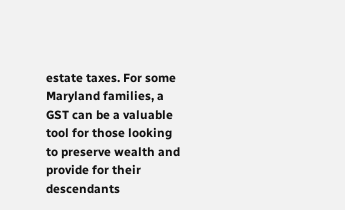estate taxes. For some Maryland families, a GST can be a valuable tool for those looking to preserve wealth and provide for their descendants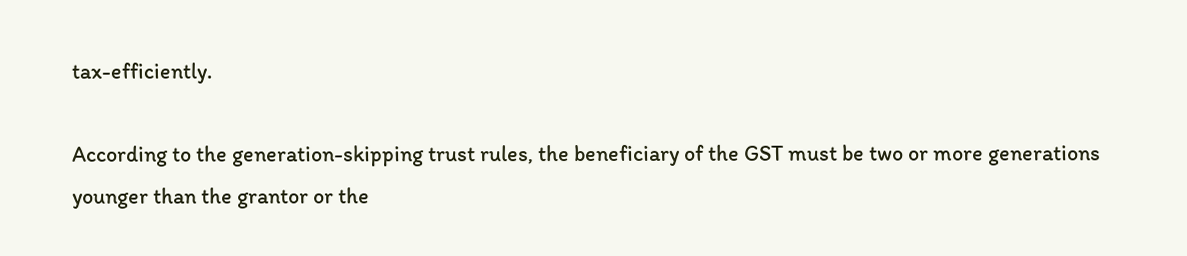tax-efficiently.

According to the generation-skipping trust rules, the beneficiary of the GST must be two or more generations younger than the grantor or the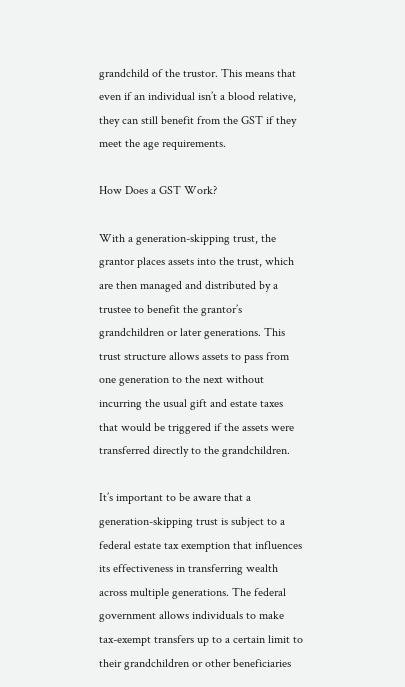grandchild of the trustor. This means that even if an individual isn’t a blood relative, they can still benefit from the GST if they meet the age requirements.

How Does a GST Work?

With a generation-skipping trust, the grantor places assets into the trust, which are then managed and distributed by a trustee to benefit the grantor’s grandchildren or later generations. This trust structure allows assets to pass from one generation to the next without incurring the usual gift and estate taxes that would be triggered if the assets were transferred directly to the grandchildren.

It’s important to be aware that a generation-skipping trust is subject to a federal estate tax exemption that influences its effectiveness in transferring wealth across multiple generations. The federal government allows individuals to make tax-exempt transfers up to a certain limit to their grandchildren or other beneficiaries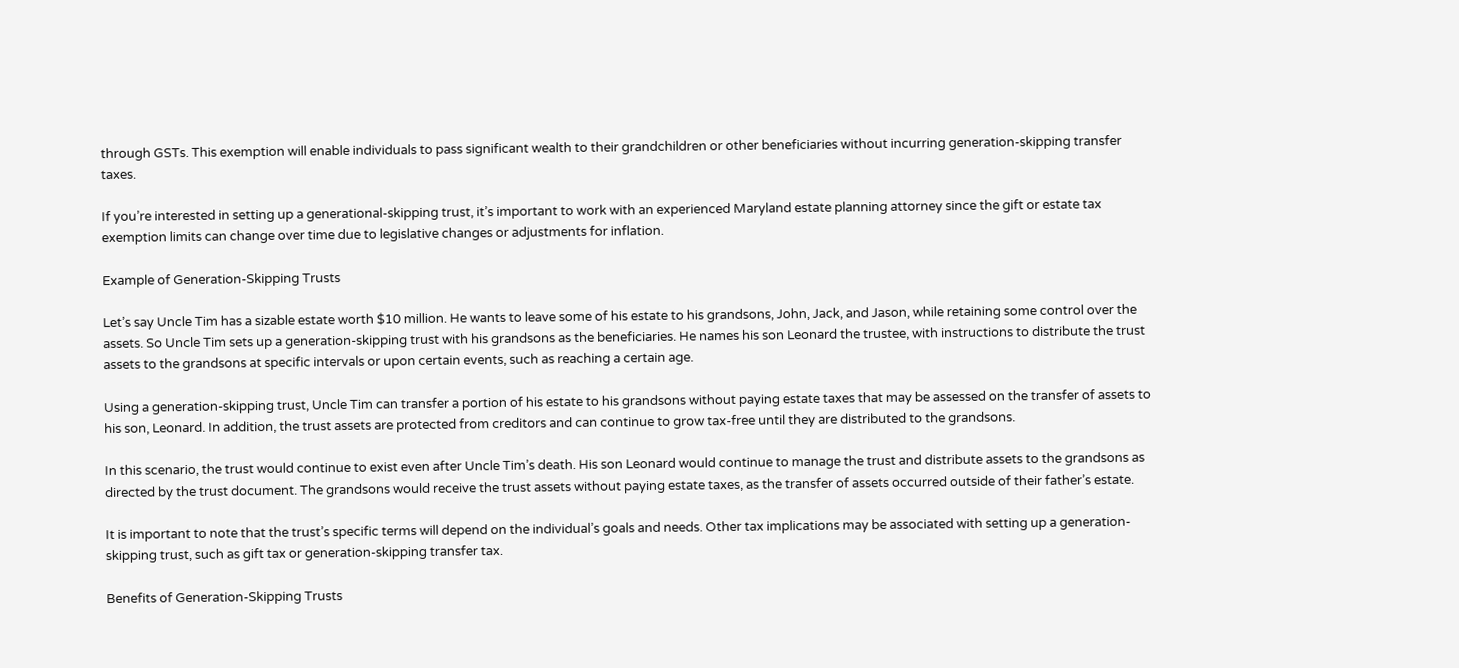through GSTs. This exemption will enable individuals to pass significant wealth to their grandchildren or other beneficiaries without incurring generation-skipping transfer taxes.

If you’re interested in setting up a generational-skipping trust, it’s important to work with an experienced Maryland estate planning attorney since the gift or estate tax exemption limits can change over time due to legislative changes or adjustments for inflation.

Example of Generation-Skipping Trusts

Let’s say Uncle Tim has a sizable estate worth $10 million. He wants to leave some of his estate to his grandsons, John, Jack, and Jason, while retaining some control over the assets. So Uncle Tim sets up a generation-skipping trust with his grandsons as the beneficiaries. He names his son Leonard the trustee, with instructions to distribute the trust assets to the grandsons at specific intervals or upon certain events, such as reaching a certain age.

Using a generation-skipping trust, Uncle Tim can transfer a portion of his estate to his grandsons without paying estate taxes that may be assessed on the transfer of assets to his son, Leonard. In addition, the trust assets are protected from creditors and can continue to grow tax-free until they are distributed to the grandsons.

In this scenario, the trust would continue to exist even after Uncle Tim’s death. His son Leonard would continue to manage the trust and distribute assets to the grandsons as directed by the trust document. The grandsons would receive the trust assets without paying estate taxes, as the transfer of assets occurred outside of their father’s estate.

It is important to note that the trust’s specific terms will depend on the individual’s goals and needs. Other tax implications may be associated with setting up a generation-skipping trust, such as gift tax or generation-skipping transfer tax.

Benefits of Generation-Skipping Trusts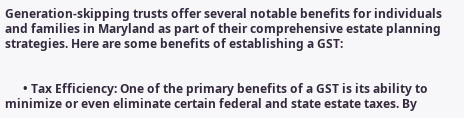Generation-skipping trusts offer several notable benefits for individuals and families in Maryland as part of their comprehensive estate planning strategies. Here are some benefits of establishing a GST:


      • Tax Efficiency: One of the primary benefits of a GST is its ability to minimize or even eliminate certain federal and state estate taxes. By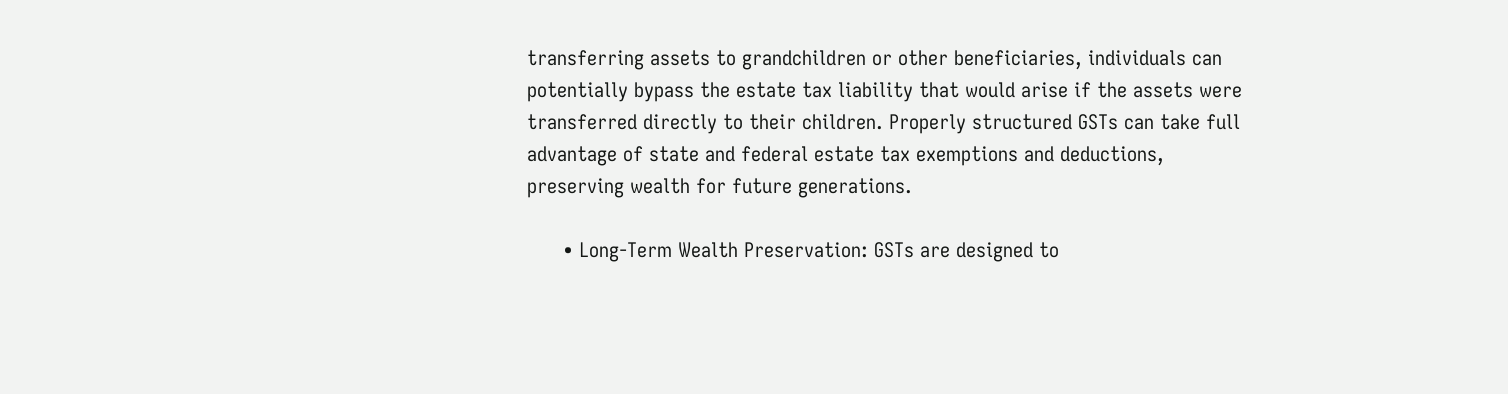transferring assets to grandchildren or other beneficiaries, individuals can potentially bypass the estate tax liability that would arise if the assets were transferred directly to their children. Properly structured GSTs can take full advantage of state and federal estate tax exemptions and deductions, preserving wealth for future generations.

      • Long-Term Wealth Preservation: GSTs are designed to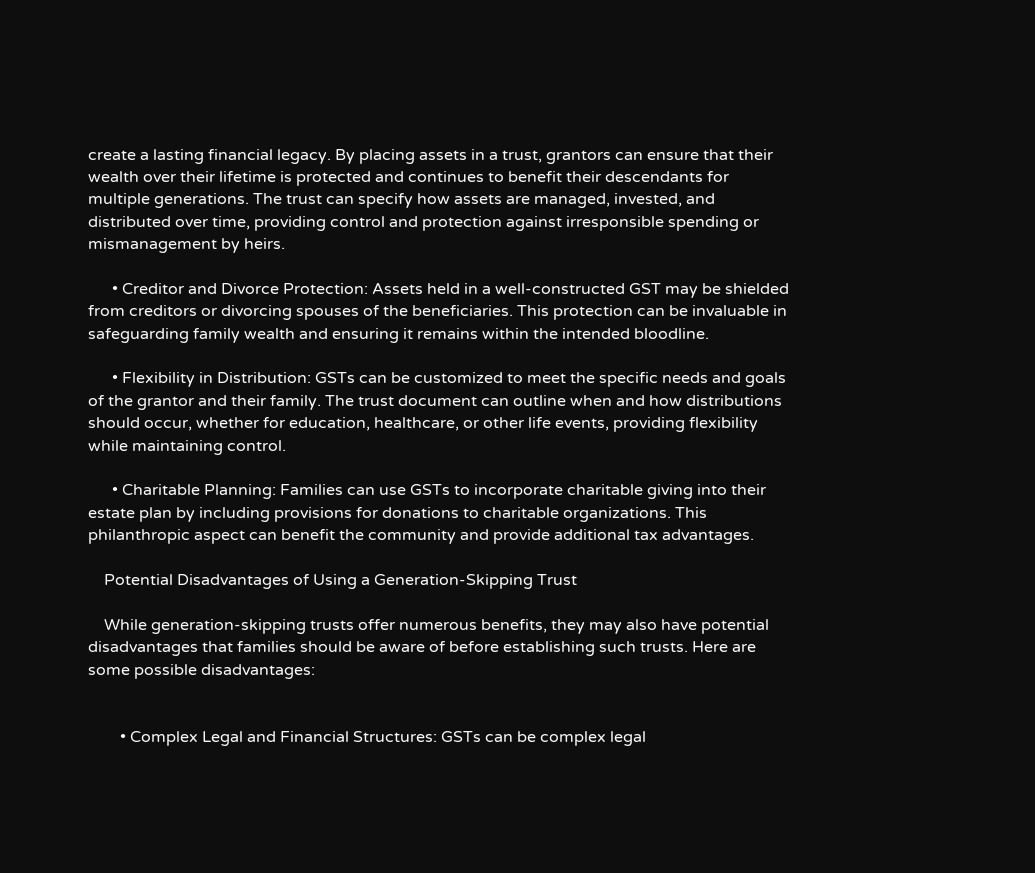create a lasting financial legacy. By placing assets in a trust, grantors can ensure that their wealth over their lifetime is protected and continues to benefit their descendants for multiple generations. The trust can specify how assets are managed, invested, and distributed over time, providing control and protection against irresponsible spending or mismanagement by heirs.

      • Creditor and Divorce Protection: Assets held in a well-constructed GST may be shielded from creditors or divorcing spouses of the beneficiaries. This protection can be invaluable in safeguarding family wealth and ensuring it remains within the intended bloodline.

      • Flexibility in Distribution: GSTs can be customized to meet the specific needs and goals of the grantor and their family. The trust document can outline when and how distributions should occur, whether for education, healthcare, or other life events, providing flexibility while maintaining control.

      • Charitable Planning: Families can use GSTs to incorporate charitable giving into their estate plan by including provisions for donations to charitable organizations. This philanthropic aspect can benefit the community and provide additional tax advantages.

    Potential Disadvantages of Using a Generation-Skipping Trust

    While generation-skipping trusts offer numerous benefits, they may also have potential disadvantages that families should be aware of before establishing such trusts. Here are some possible disadvantages:


        • Complex Legal and Financial Structures: GSTs can be complex legal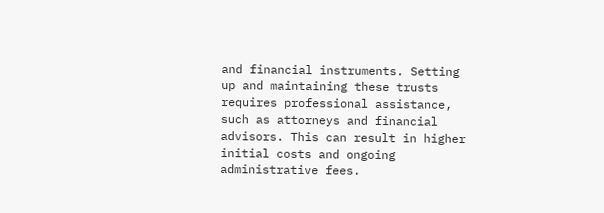and financial instruments. Setting up and maintaining these trusts requires professional assistance, such as attorneys and financial advisors. This can result in higher initial costs and ongoing administrative fees.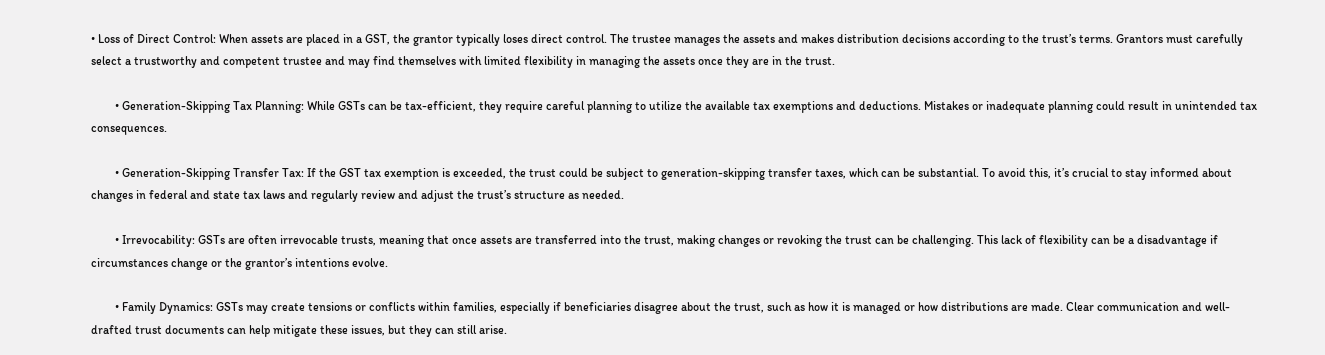• Loss of Direct Control: When assets are placed in a GST, the grantor typically loses direct control. The trustee manages the assets and makes distribution decisions according to the trust’s terms. Grantors must carefully select a trustworthy and competent trustee and may find themselves with limited flexibility in managing the assets once they are in the trust.

        • Generation-Skipping Tax Planning: While GSTs can be tax-efficient, they require careful planning to utilize the available tax exemptions and deductions. Mistakes or inadequate planning could result in unintended tax consequences.

        • Generation-Skipping Transfer Tax: If the GST tax exemption is exceeded, the trust could be subject to generation-skipping transfer taxes, which can be substantial. To avoid this, it’s crucial to stay informed about changes in federal and state tax laws and regularly review and adjust the trust’s structure as needed.

        • Irrevocability: GSTs are often irrevocable trusts, meaning that once assets are transferred into the trust, making changes or revoking the trust can be challenging. This lack of flexibility can be a disadvantage if circumstances change or the grantor’s intentions evolve.

        • Family Dynamics: GSTs may create tensions or conflicts within families, especially if beneficiaries disagree about the trust, such as how it is managed or how distributions are made. Clear communication and well-drafted trust documents can help mitigate these issues, but they can still arise.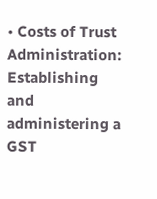• Costs of Trust Administration: Establishing and administering a GST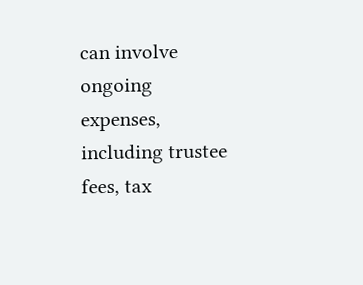can involve ongoing expenses, including trustee fees, tax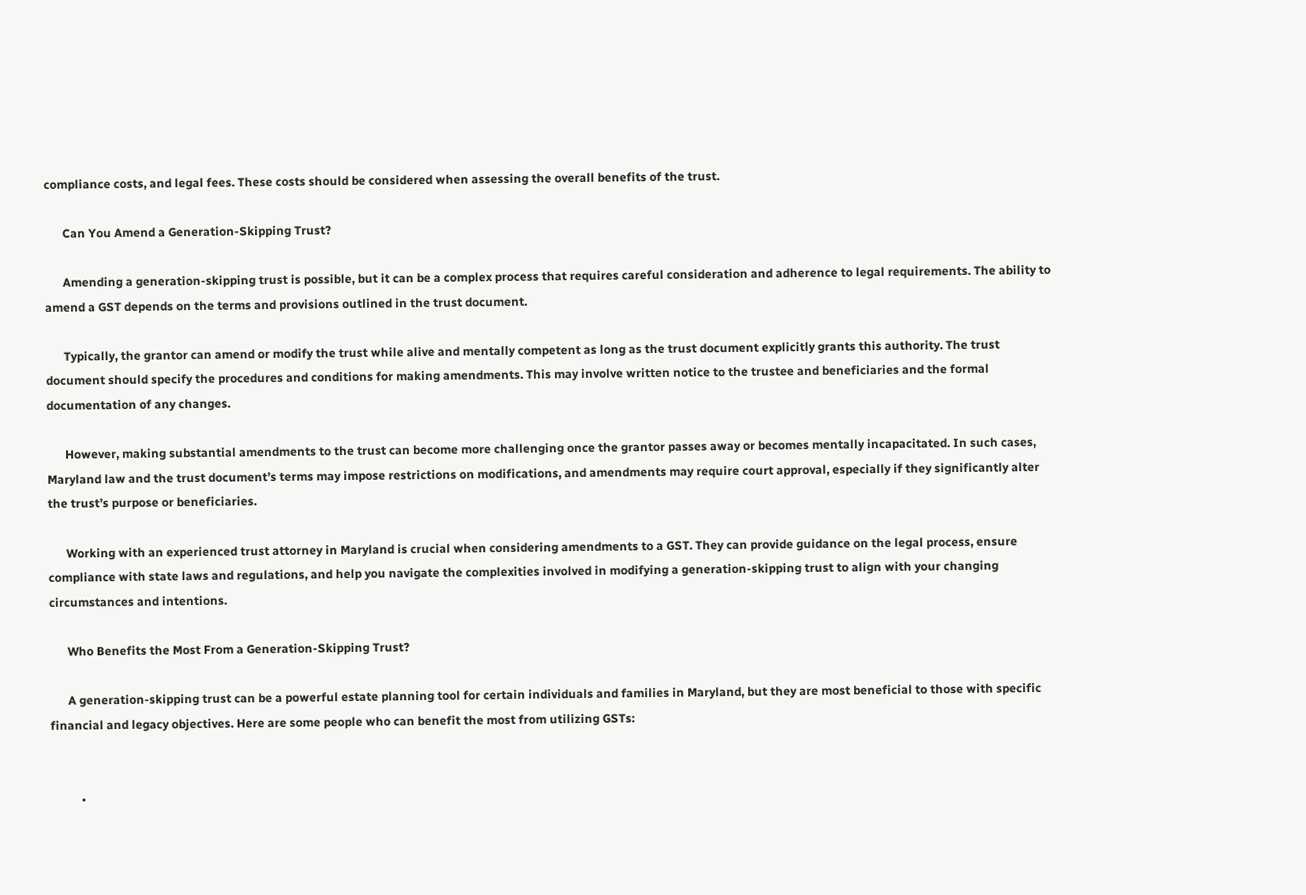compliance costs, and legal fees. These costs should be considered when assessing the overall benefits of the trust.

      Can You Amend a Generation-Skipping Trust?

      Amending a generation-skipping trust is possible, but it can be a complex process that requires careful consideration and adherence to legal requirements. The ability to amend a GST depends on the terms and provisions outlined in the trust document.

      Typically, the grantor can amend or modify the trust while alive and mentally competent as long as the trust document explicitly grants this authority. The trust document should specify the procedures and conditions for making amendments. This may involve written notice to the trustee and beneficiaries and the formal documentation of any changes.

      However, making substantial amendments to the trust can become more challenging once the grantor passes away or becomes mentally incapacitated. In such cases, Maryland law and the trust document’s terms may impose restrictions on modifications, and amendments may require court approval, especially if they significantly alter the trust’s purpose or beneficiaries.

      Working with an experienced trust attorney in Maryland is crucial when considering amendments to a GST. They can provide guidance on the legal process, ensure compliance with state laws and regulations, and help you navigate the complexities involved in modifying a generation-skipping trust to align with your changing circumstances and intentions.

      Who Benefits the Most From a Generation-Skipping Trust?

      A generation-skipping trust can be a powerful estate planning tool for certain individuals and families in Maryland, but they are most beneficial to those with specific financial and legacy objectives. Here are some people who can benefit the most from utilizing GSTs:


          •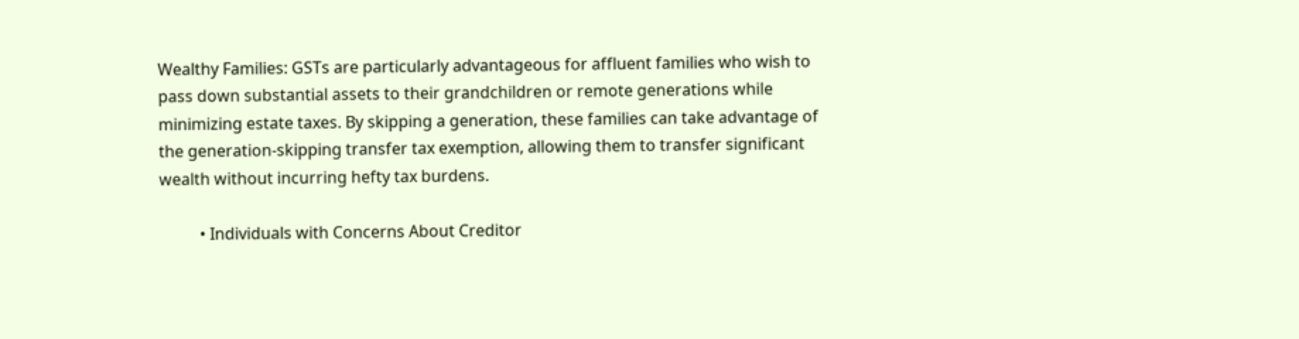Wealthy Families: GSTs are particularly advantageous for affluent families who wish to pass down substantial assets to their grandchildren or remote generations while minimizing estate taxes. By skipping a generation, these families can take advantage of the generation-skipping transfer tax exemption, allowing them to transfer significant wealth without incurring hefty tax burdens.

          • Individuals with Concerns About Creditor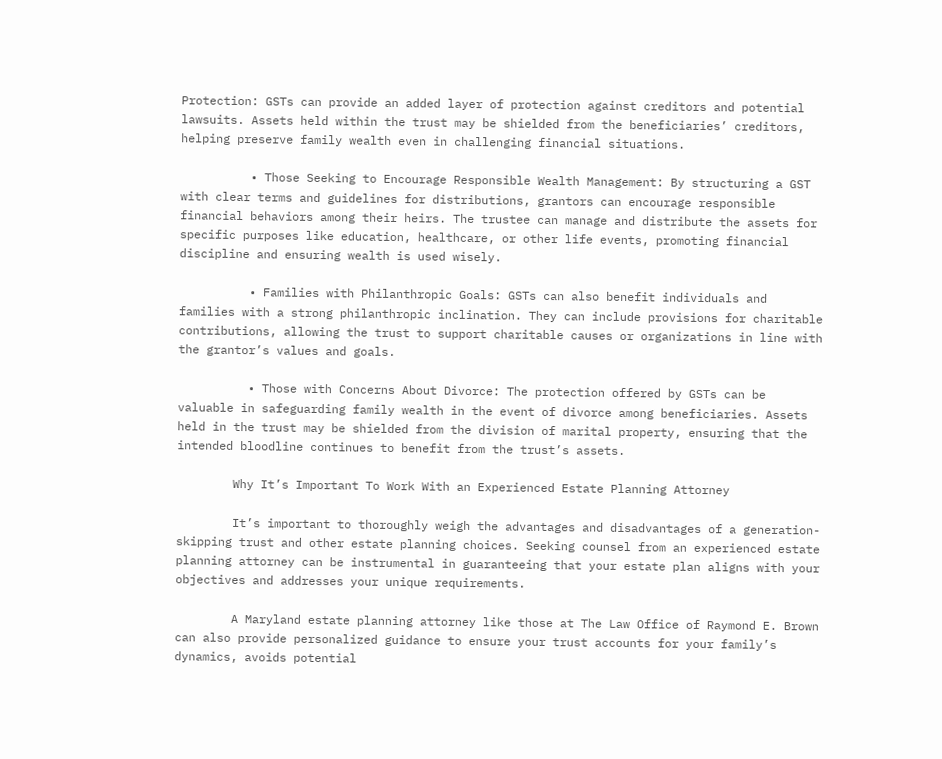Protection: GSTs can provide an added layer of protection against creditors and potential lawsuits. Assets held within the trust may be shielded from the beneficiaries’ creditors, helping preserve family wealth even in challenging financial situations.

          • Those Seeking to Encourage Responsible Wealth Management: By structuring a GST with clear terms and guidelines for distributions, grantors can encourage responsible financial behaviors among their heirs. The trustee can manage and distribute the assets for specific purposes like education, healthcare, or other life events, promoting financial discipline and ensuring wealth is used wisely.

          • Families with Philanthropic Goals: GSTs can also benefit individuals and families with a strong philanthropic inclination. They can include provisions for charitable contributions, allowing the trust to support charitable causes or organizations in line with the grantor’s values and goals.

          • Those with Concerns About Divorce: The protection offered by GSTs can be valuable in safeguarding family wealth in the event of divorce among beneficiaries. Assets held in the trust may be shielded from the division of marital property, ensuring that the intended bloodline continues to benefit from the trust’s assets.

        Why It’s Important To Work With an Experienced Estate Planning Attorney

        It’s important to thoroughly weigh the advantages and disadvantages of a generation-skipping trust and other estate planning choices. Seeking counsel from an experienced estate planning attorney can be instrumental in guaranteeing that your estate plan aligns with your objectives and addresses your unique requirements.

        A Maryland estate planning attorney like those at The Law Office of Raymond E. Brown can also provide personalized guidance to ensure your trust accounts for your family’s dynamics, avoids potential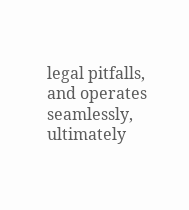legal pitfalls, and operates seamlessly, ultimately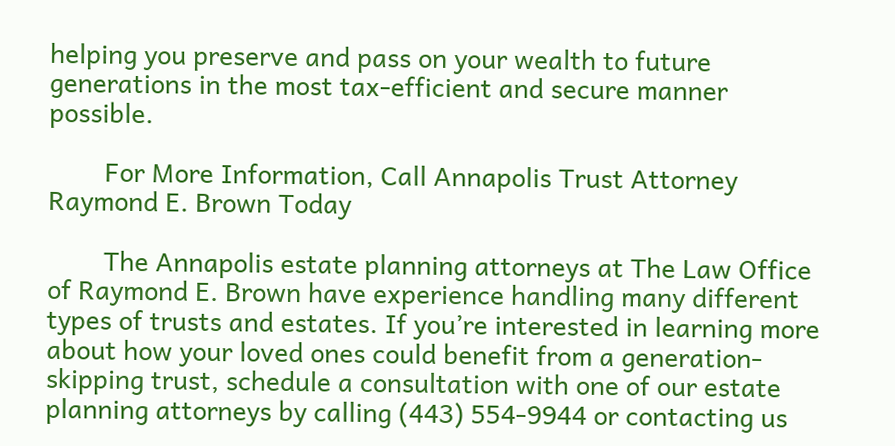helping you preserve and pass on your wealth to future generations in the most tax-efficient and secure manner possible.

        For More Information, Call Annapolis Trust Attorney Raymond E. Brown Today

        The Annapolis estate planning attorneys at The Law Office of Raymond E. Brown have experience handling many different types of trusts and estates. If you’re interested in learning more about how your loved ones could benefit from a generation-skipping trust, schedule a consultation with one of our estate planning attorneys by calling (443) 554-9944 or contacting us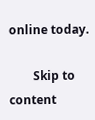online today.

        Skip to content